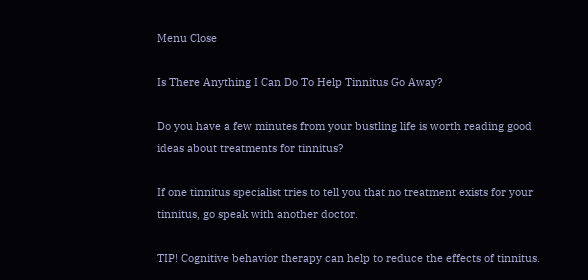Menu Close

Is There Anything I Can Do To Help Tinnitus Go Away?

Do you have a few minutes from your bustling life is worth reading good ideas about treatments for tinnitus?

If one tinnitus specialist tries to tell you that no treatment exists for your tinnitus, go speak with another doctor.

TIP! Cognitive behavior therapy can help to reduce the effects of tinnitus.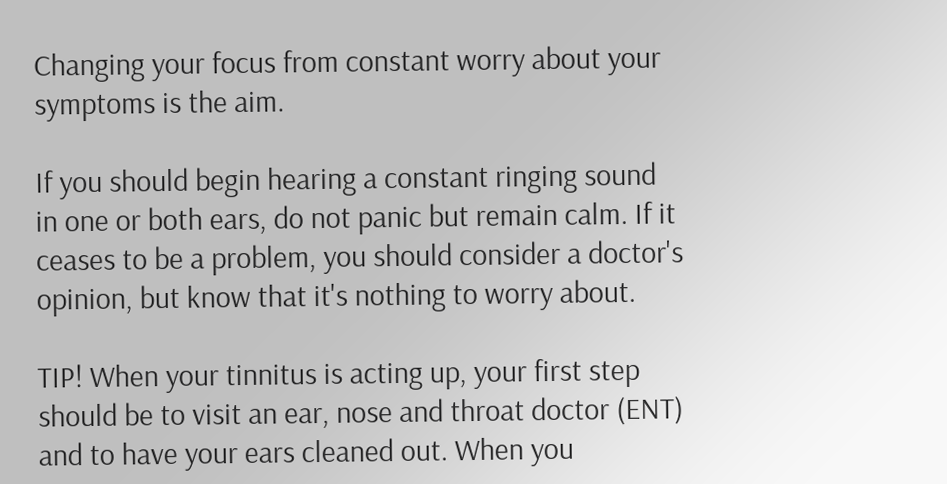Changing your focus from constant worry about your symptoms is the aim.

If you should begin hearing a constant ringing sound in one or both ears, do not panic but remain calm. If it ceases to be a problem, you should consider a doctor's opinion, but know that it's nothing to worry about.

TIP! When your tinnitus is acting up, your first step should be to visit an ear, nose and throat doctor (ENT) and to have your ears cleaned out. When you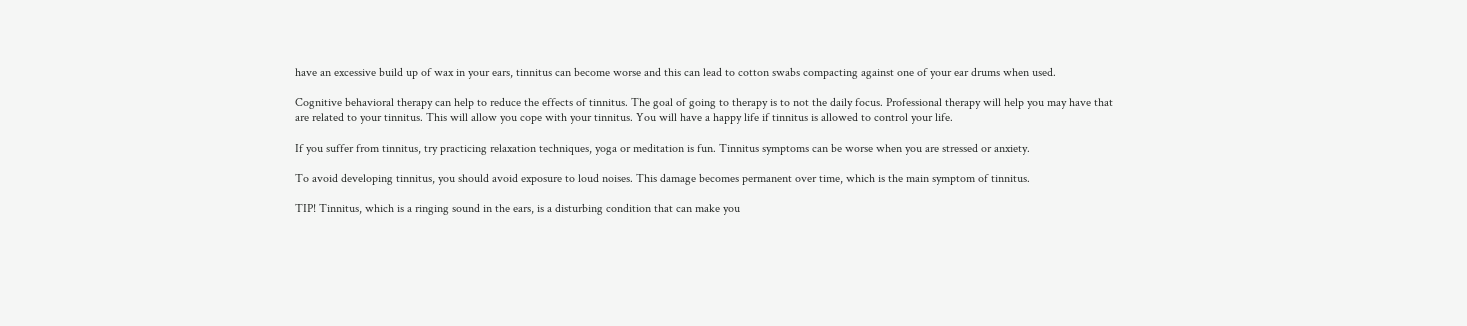have an excessive build up of wax in your ears, tinnitus can become worse and this can lead to cotton swabs compacting against one of your ear drums when used.

Cognitive behavioral therapy can help to reduce the effects of tinnitus. The goal of going to therapy is to not the daily focus. Professional therapy will help you may have that are related to your tinnitus. This will allow you cope with your tinnitus. You will have a happy life if tinnitus is allowed to control your life.

If you suffer from tinnitus, try practicing relaxation techniques, yoga or meditation is fun. Tinnitus symptoms can be worse when you are stressed or anxiety.

To avoid developing tinnitus, you should avoid exposure to loud noises. This damage becomes permanent over time, which is the main symptom of tinnitus.

TIP! Tinnitus, which is a ringing sound in the ears, is a disturbing condition that can make you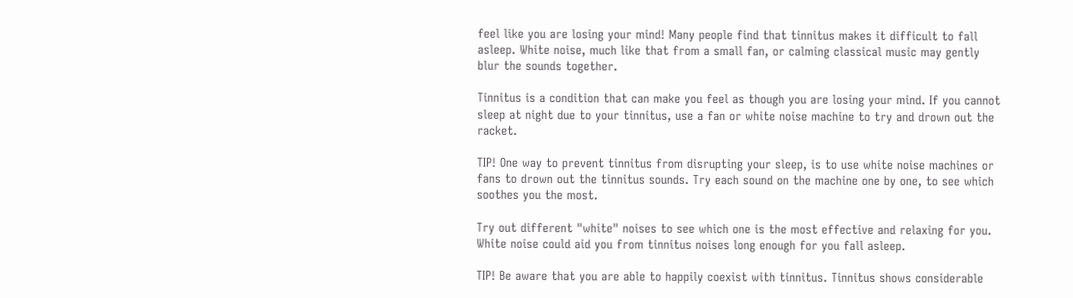feel like you are losing your mind! Many people find that tinnitus makes it difficult to fall asleep. White noise, much like that from a small fan, or calming classical music may gently blur the sounds together.

Tinnitus is a condition that can make you feel as though you are losing your mind. If you cannot sleep at night due to your tinnitus, use a fan or white noise machine to try and drown out the racket.

TIP! One way to prevent tinnitus from disrupting your sleep, is to use white noise machines or fans to drown out the tinnitus sounds. Try each sound on the machine one by one, to see which soothes you the most.

Try out different "white" noises to see which one is the most effective and relaxing for you. White noise could aid you from tinnitus noises long enough for you fall asleep.

TIP! Be aware that you are able to happily coexist with tinnitus. Tinnitus shows considerable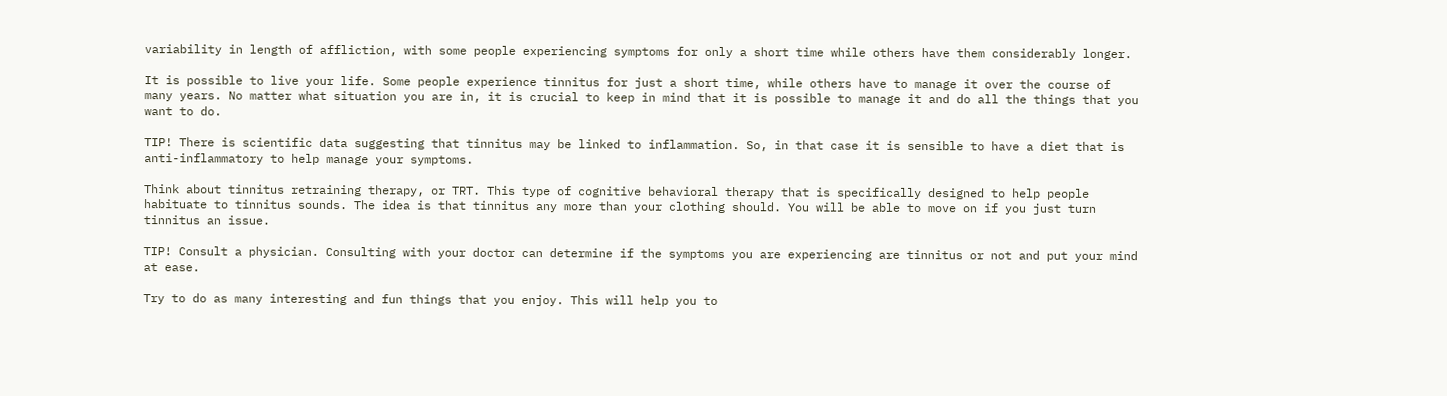variability in length of affliction, with some people experiencing symptoms for only a short time while others have them considerably longer.

It is possible to live your life. Some people experience tinnitus for just a short time, while others have to manage it over the course of many years. No matter what situation you are in, it is crucial to keep in mind that it is possible to manage it and do all the things that you want to do.

TIP! There is scientific data suggesting that tinnitus may be linked to inflammation. So, in that case it is sensible to have a diet that is anti-inflammatory to help manage your symptoms.

Think about tinnitus retraining therapy, or TRT. This type of cognitive behavioral therapy that is specifically designed to help people habituate to tinnitus sounds. The idea is that tinnitus any more than your clothing should. You will be able to move on if you just turn tinnitus an issue.

TIP! Consult a physician. Consulting with your doctor can determine if the symptoms you are experiencing are tinnitus or not and put your mind at ease.

Try to do as many interesting and fun things that you enjoy. This will help you to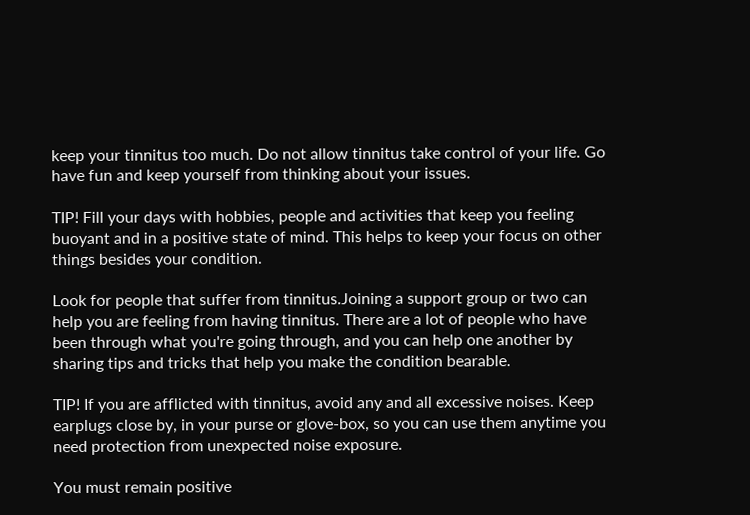keep your tinnitus too much. Do not allow tinnitus take control of your life. Go have fun and keep yourself from thinking about your issues.

TIP! Fill your days with hobbies, people and activities that keep you feeling buoyant and in a positive state of mind. This helps to keep your focus on other things besides your condition.

Look for people that suffer from tinnitus.Joining a support group or two can help you are feeling from having tinnitus. There are a lot of people who have been through what you're going through, and you can help one another by sharing tips and tricks that help you make the condition bearable.

TIP! If you are afflicted with tinnitus, avoid any and all excessive noises. Keep earplugs close by, in your purse or glove-box, so you can use them anytime you need protection from unexpected noise exposure.

You must remain positive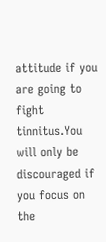attitude if you are going to fight tinnitus.You will only be discouraged if you focus on the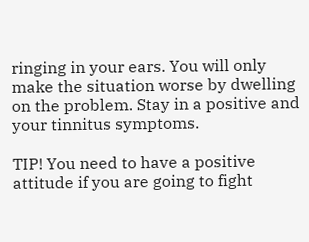ringing in your ears. You will only make the situation worse by dwelling on the problem. Stay in a positive and your tinnitus symptoms.

TIP! You need to have a positive attitude if you are going to fight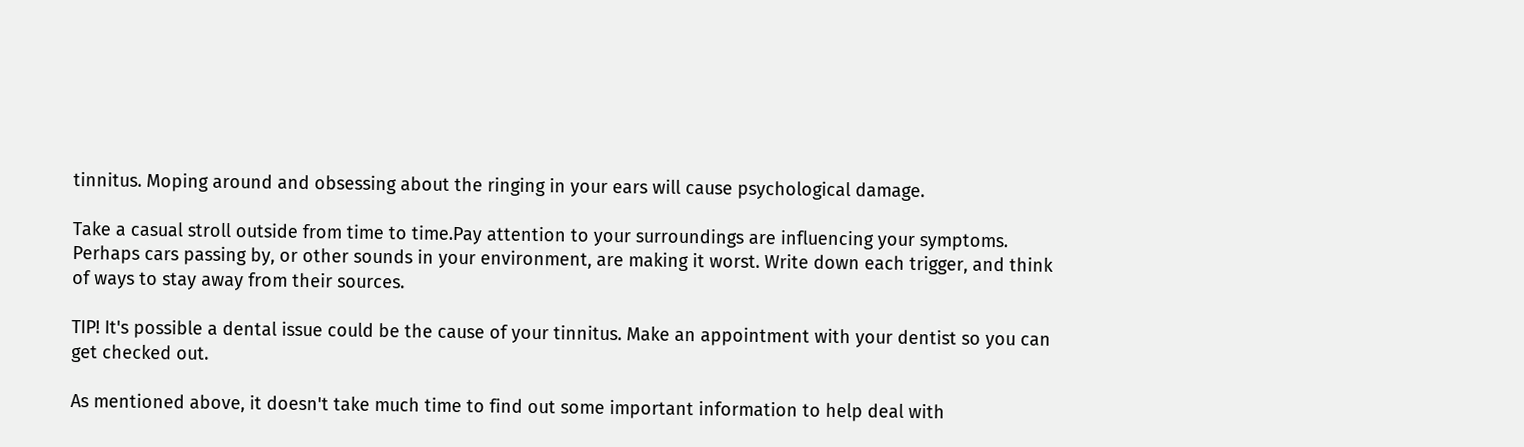tinnitus. Moping around and obsessing about the ringing in your ears will cause psychological damage.

Take a casual stroll outside from time to time.Pay attention to your surroundings are influencing your symptoms. Perhaps cars passing by, or other sounds in your environment, are making it worst. Write down each trigger, and think of ways to stay away from their sources.

TIP! It's possible a dental issue could be the cause of your tinnitus. Make an appointment with your dentist so you can get checked out.

As mentioned above, it doesn't take much time to find out some important information to help deal with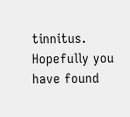tinnitus. Hopefully you have found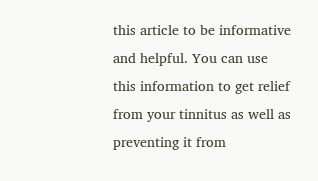this article to be informative and helpful. You can use this information to get relief from your tinnitus as well as preventing it from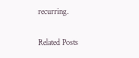recurring.

Related Posts